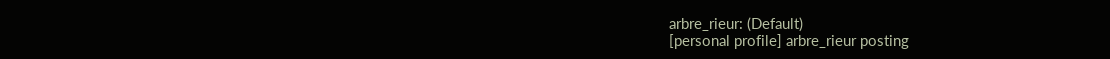arbre_rieur: (Default)
[personal profile] arbre_rieur posting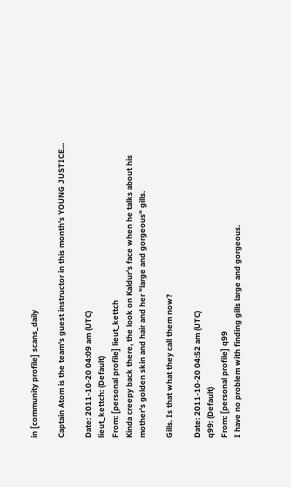in [community profile] scans_daily

Captain Atom is the team's guest instructor in this month's YOUNG JUSTICE...

Date: 2011-10-20 04:09 am (UTC)
lieut_kettch: (Default)
From: [personal profile] lieut_kettch
Kinda creepy back there, the look on Kaldur's face when he talks about his mother's golden skin and hair and her "large and gorgeous" gills.

Gills. Is that what they call them now?

Date: 2011-10-20 04:52 am (UTC)
q99: (Default)
From: [personal profile] q99
I have no problem with finding gills large and gorgeous.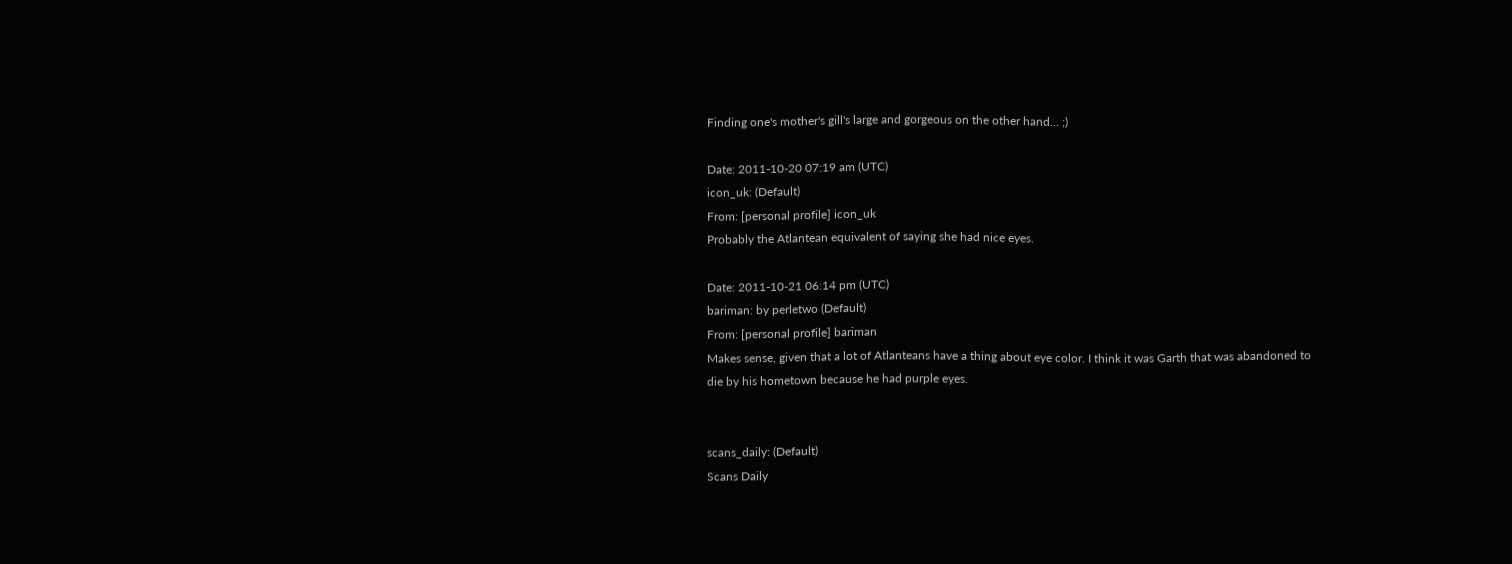Finding one's mother's gill's large and gorgeous on the other hand... ;)

Date: 2011-10-20 07:19 am (UTC)
icon_uk: (Default)
From: [personal profile] icon_uk
Probably the Atlantean equivalent of saying she had nice eyes.

Date: 2011-10-21 06:14 pm (UTC)
bariman: by perletwo (Default)
From: [personal profile] bariman
Makes sense, given that a lot of Atlanteans have a thing about eye color. I think it was Garth that was abandoned to die by his hometown because he had purple eyes.


scans_daily: (Default)
Scans Daily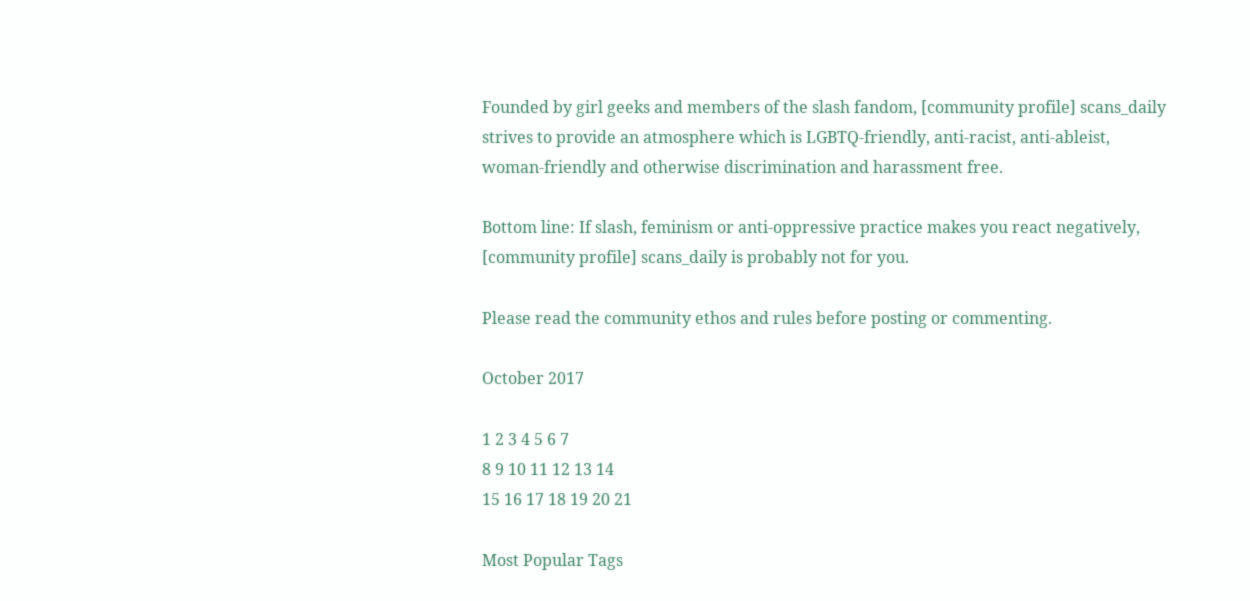Founded by girl geeks and members of the slash fandom, [community profile] scans_daily strives to provide an atmosphere which is LGBTQ-friendly, anti-racist, anti-ableist, woman-friendly and otherwise discrimination and harassment free.

Bottom line: If slash, feminism or anti-oppressive practice makes you react negatively, [community profile] scans_daily is probably not for you.

Please read the community ethos and rules before posting or commenting.

October 2017

1 2 3 4 5 6 7
8 9 10 11 12 13 14
15 16 17 18 19 20 21

Most Popular Tags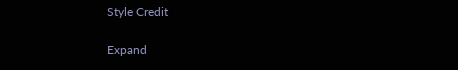Style Credit

Expand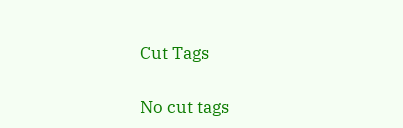Cut Tags

No cut tags